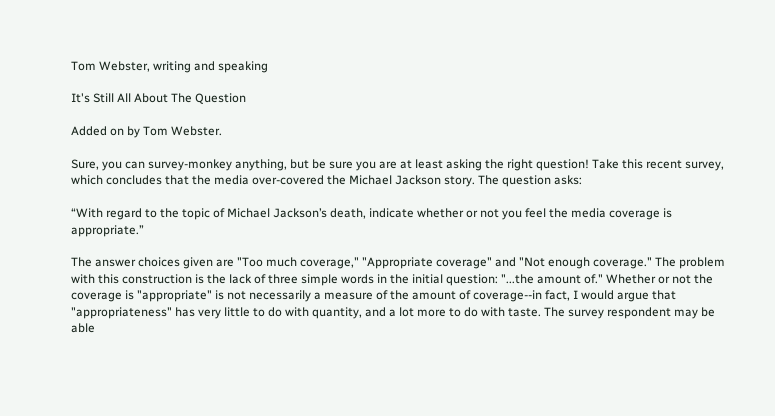Tom Webster, writing and speaking

It's Still All About The Question

Added on by Tom Webster.

Sure, you can survey-monkey anything, but be sure you are at least asking the right question! Take this recent survey, which concludes that the media over-covered the Michael Jackson story. The question asks:

“With regard to the topic of Michael Jackson’s death, indicate whether or not you feel the media coverage is appropriate.”

The answer choices given are "Too much coverage," "Appropriate coverage" and "Not enough coverage." The problem with this construction is the lack of three simple words in the initial question: "...the amount of." Whether or not the coverage is "appropriate" is not necessarily a measure of the amount of coverage--in fact, I would argue that "appropriateness" has very little to do with quantity, and a lot more to do with taste. The survey respondent may be able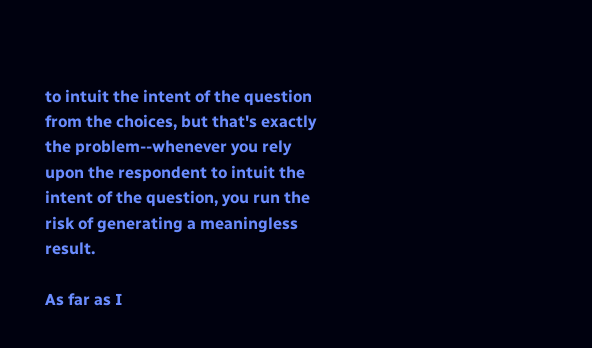to intuit the intent of the question from the choices, but that's exactly the problem--whenever you rely upon the respondent to intuit the intent of the question, you run the risk of generating a meaningless result.

As far as I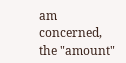am concerned, the "amount"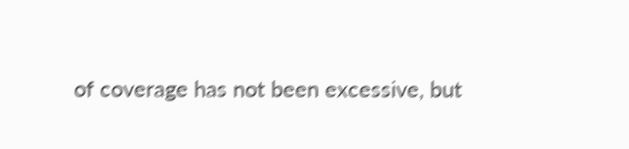of coverage has not been excessive, but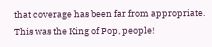that coverage has been far from appropriate. This was the King of Pop, people!